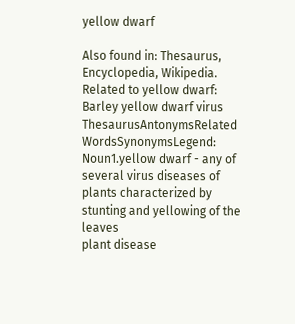yellow dwarf

Also found in: Thesaurus, Encyclopedia, Wikipedia.
Related to yellow dwarf: Barley yellow dwarf virus
ThesaurusAntonymsRelated WordsSynonymsLegend:
Noun1.yellow dwarf - any of several virus diseases of plants characterized by stunting and yellowing of the leaves
plant disease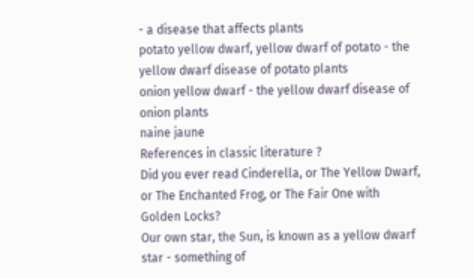- a disease that affects plants
potato yellow dwarf, yellow dwarf of potato - the yellow dwarf disease of potato plants
onion yellow dwarf - the yellow dwarf disease of onion plants
naine jaune
References in classic literature ?
Did you ever read Cinderella, or The Yellow Dwarf, or The Enchanted Frog, or The Fair One with Golden Locks?
Our own star, the Sun, is known as a yellow dwarf star - something of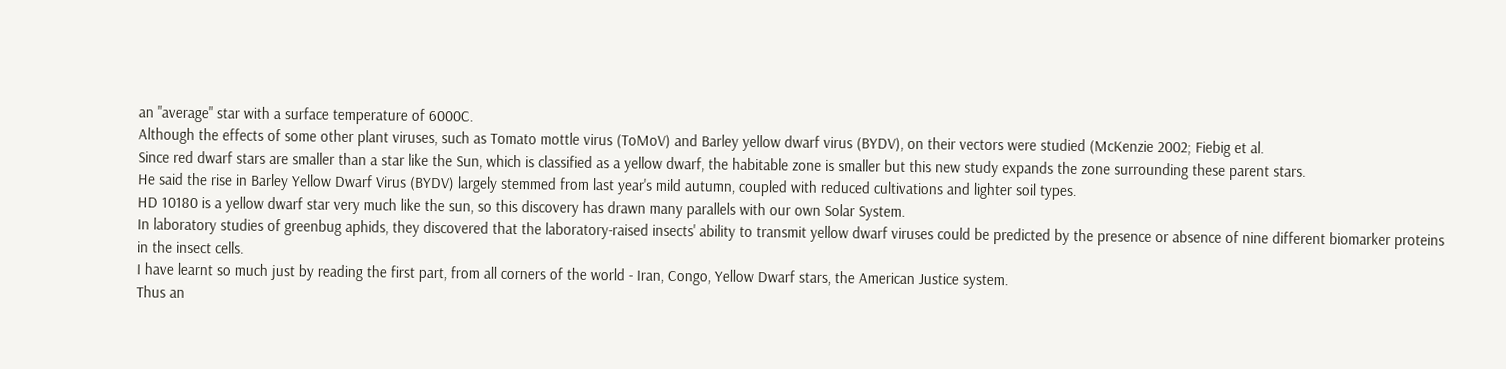an "average" star with a surface temperature of 6000C.
Although the effects of some other plant viruses, such as Tomato mottle virus (ToMoV) and Barley yellow dwarf virus (BYDV), on their vectors were studied (McKenzie 2002; Fiebig et al.
Since red dwarf stars are smaller than a star like the Sun, which is classified as a yellow dwarf, the habitable zone is smaller but this new study expands the zone surrounding these parent stars.
He said the rise in Barley Yellow Dwarf Virus (BYDV) largely stemmed from last year's mild autumn, coupled with reduced cultivations and lighter soil types.
HD 10180 is a yellow dwarf star very much like the sun, so this discovery has drawn many parallels with our own Solar System.
In laboratory studies of greenbug aphids, they discovered that the laboratory-raised insects' ability to transmit yellow dwarf viruses could be predicted by the presence or absence of nine different biomarker proteins in the insect cells.
I have learnt so much just by reading the first part, from all corners of the world - Iran, Congo, Yellow Dwarf stars, the American Justice system.
Thus an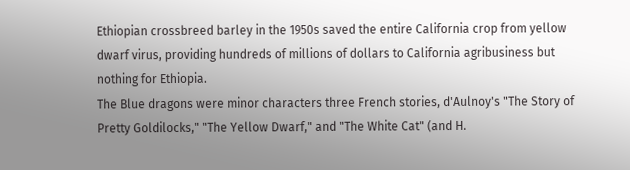Ethiopian crossbreed barley in the 1950s saved the entire California crop from yellow dwarf virus, providing hundreds of millions of dollars to California agribusiness but nothing for Ethiopia.
The Blue dragons were minor characters three French stories, d'Aulnoy's "The Story of Pretty Goldilocks," "The Yellow Dwarf," and "The White Cat" (and H.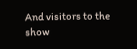And visitors to the show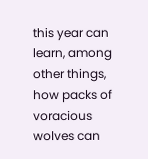this year can learn, among other things, how packs of voracious wolves can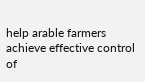help arable farmers achieve effective control of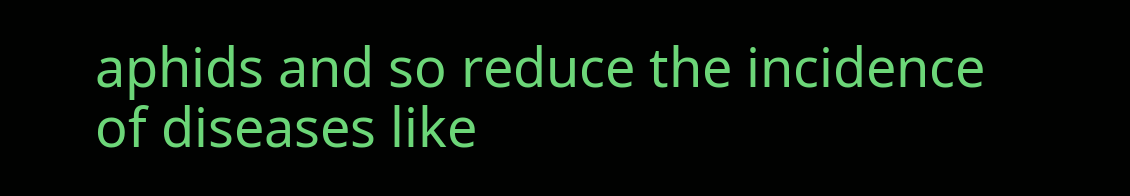aphids and so reduce the incidence of diseases like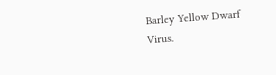Barley Yellow Dwarf Virus.